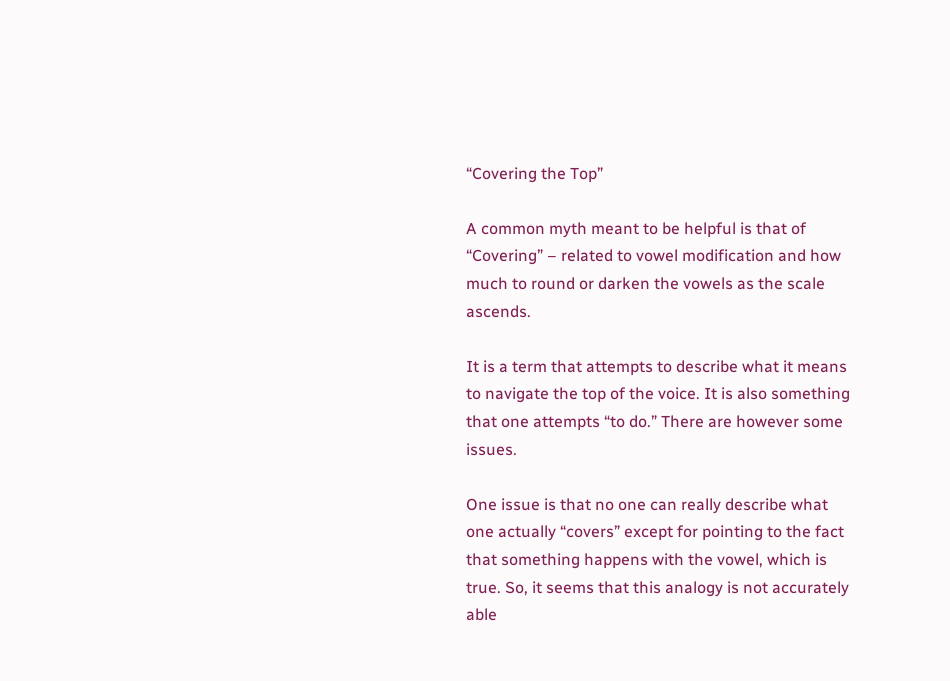“Covering the Top”

A common myth meant to be helpful is that of “Covering” – related to vowel modification and how much to round or darken the vowels as the scale ascends.

It is a term that attempts to describe what it means to navigate the top of the voice. It is also something that one attempts “to do.” There are however some issues.

One issue is that no one can really describe what one actually “covers” except for pointing to the fact that something happens with the vowel, which is true. So, it seems that this analogy is not accurately able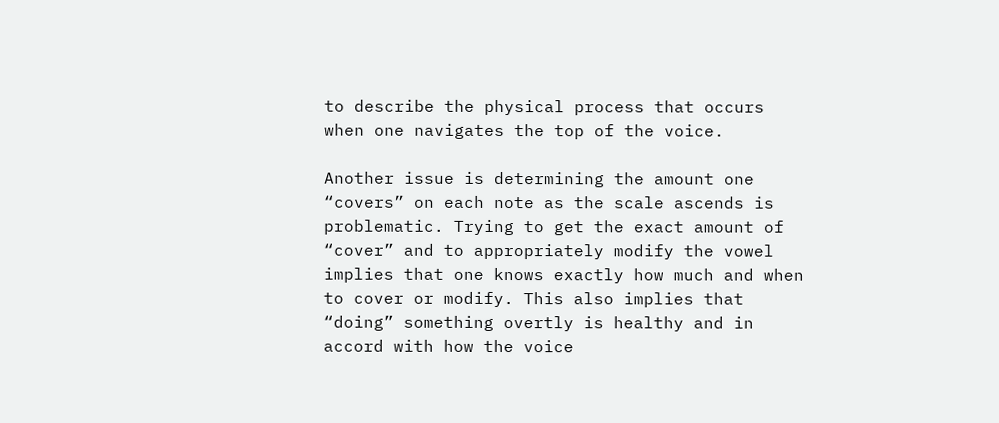to describe the physical process that occurs when one navigates the top of the voice.

Another issue is determining the amount one “covers” on each note as the scale ascends is problematic. Trying to get the exact amount of “cover” and to appropriately modify the vowel implies that one knows exactly how much and when to cover or modify. This also implies that “doing” something overtly is healthy and in accord with how the voice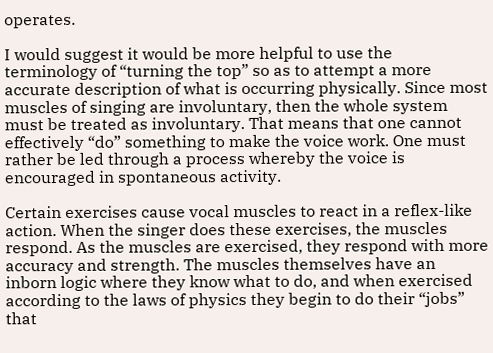operates.

I would suggest it would be more helpful to use the terminology of “turning the top” so as to attempt a more accurate description of what is occurring physically. Since most muscles of singing are involuntary, then the whole system must be treated as involuntary. That means that one cannot effectively “do” something to make the voice work. One must rather be led through a process whereby the voice is encouraged in spontaneous activity.

Certain exercises cause vocal muscles to react in a reflex-like action. When the singer does these exercises, the muscles respond. As the muscles are exercised, they respond with more accuracy and strength. The muscles themselves have an inborn logic where they know what to do, and when exercised according to the laws of physics they begin to do their “jobs” that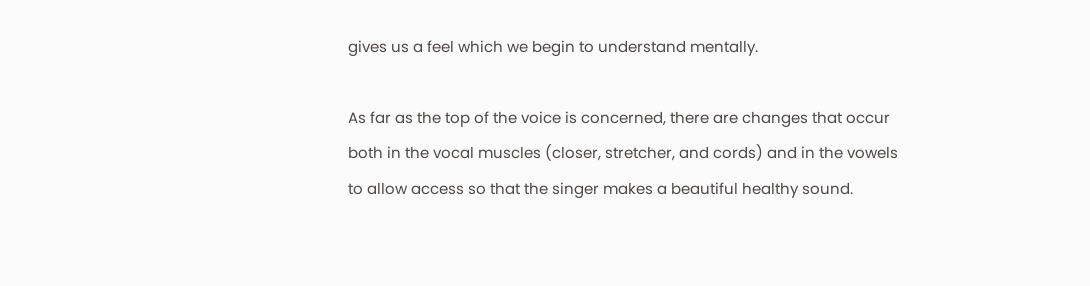gives us a feel which we begin to understand mentally.

As far as the top of the voice is concerned, there are changes that occur both in the vocal muscles (closer, stretcher, and cords) and in the vowels to allow access so that the singer makes a beautiful healthy sound.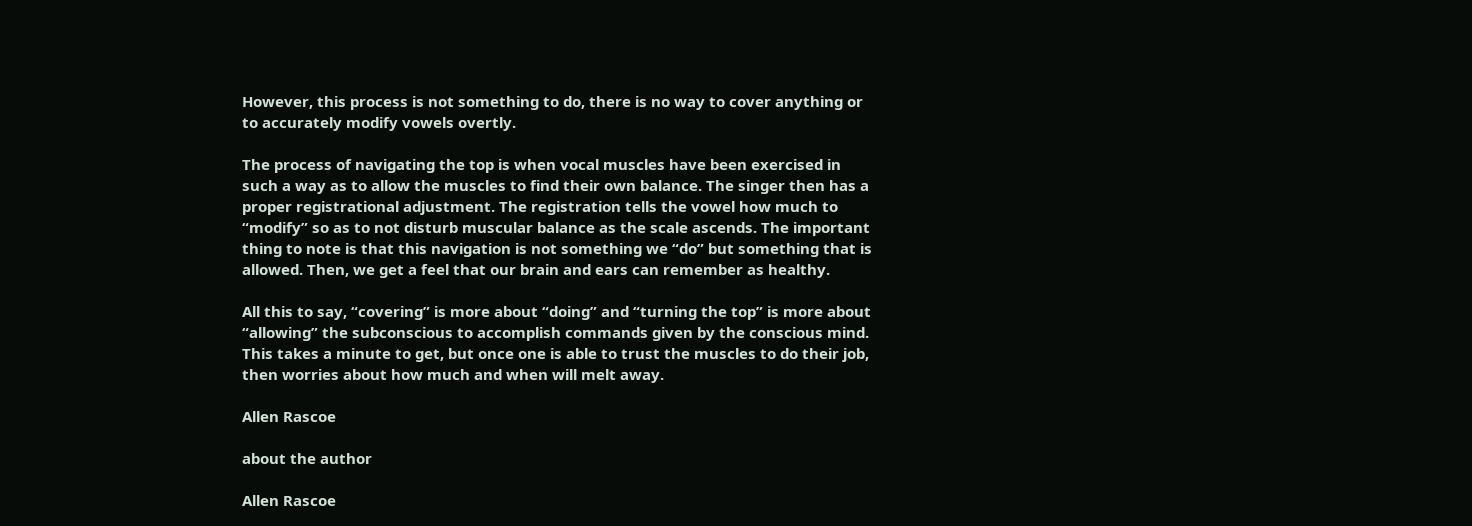However, this process is not something to do, there is no way to cover anything or to accurately modify vowels overtly.

The process of navigating the top is when vocal muscles have been exercised in such a way as to allow the muscles to find their own balance. The singer then has a proper registrational adjustment. The registration tells the vowel how much to “modify” so as to not disturb muscular balance as the scale ascends. The important thing to note is that this navigation is not something we “do” but something that is allowed. Then, we get a feel that our brain and ears can remember as healthy.

All this to say, “covering” is more about “doing” and “turning the top” is more about “allowing” the subconscious to accomplish commands given by the conscious mind.  This takes a minute to get, but once one is able to trust the muscles to do their job, then worries about how much and when will melt away.

Allen Rascoe

about the author

Allen Rascoe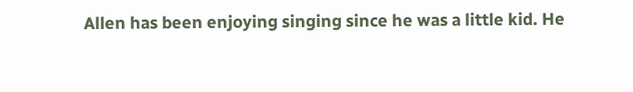Allen has been enjoying singing since he was a little kid. He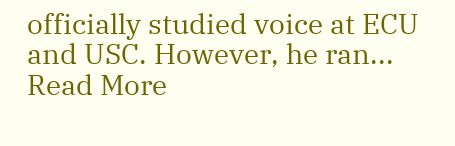officially studied voice at ECU and USC. However, he ran... Read More